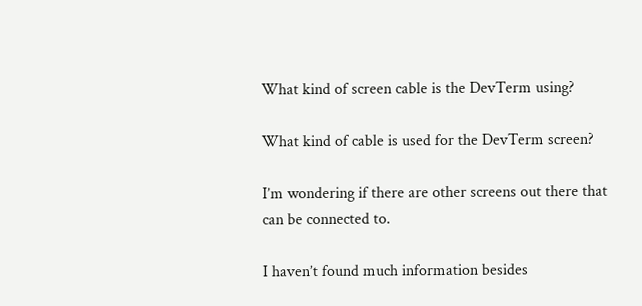What kind of screen cable is the DevTerm using?

What kind of cable is used for the DevTerm screen?

I’m wondering if there are other screens out there that can be connected to.

I haven’t found much information besides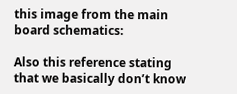this image from the main board schematics:

Also this reference stating that we basically don’t know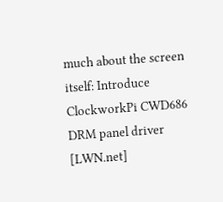much about the screen itself: Introduce ClockworkPi CWD686 DRM panel driver [LWN.net]